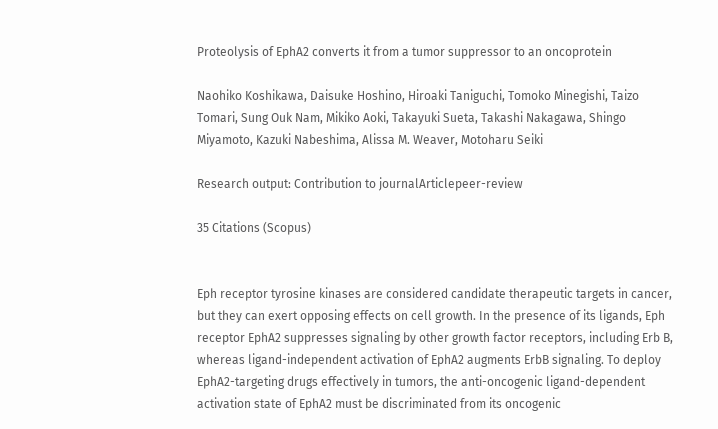Proteolysis of EphA2 converts it from a tumor suppressor to an oncoprotein

Naohiko Koshikawa, Daisuke Hoshino, Hiroaki Taniguchi, Tomoko Minegishi, Taizo Tomari, Sung Ouk Nam, Mikiko Aoki, Takayuki Sueta, Takashi Nakagawa, Shingo Miyamoto, Kazuki Nabeshima, Alissa M. Weaver, Motoharu Seiki

Research output: Contribution to journalArticlepeer-review

35 Citations (Scopus)


Eph receptor tyrosine kinases are considered candidate therapeutic targets in cancer, but they can exert opposing effects on cell growth. In the presence of its ligands, Eph receptor EphA2 suppresses signaling by other growth factor receptors, including Erb B, whereas ligand-independent activation of EphA2 augments ErbB signaling. To deploy EphA2-targeting drugs effectively in tumors, the anti-oncogenic ligand-dependent activation state of EphA2 must be discriminated from its oncogenic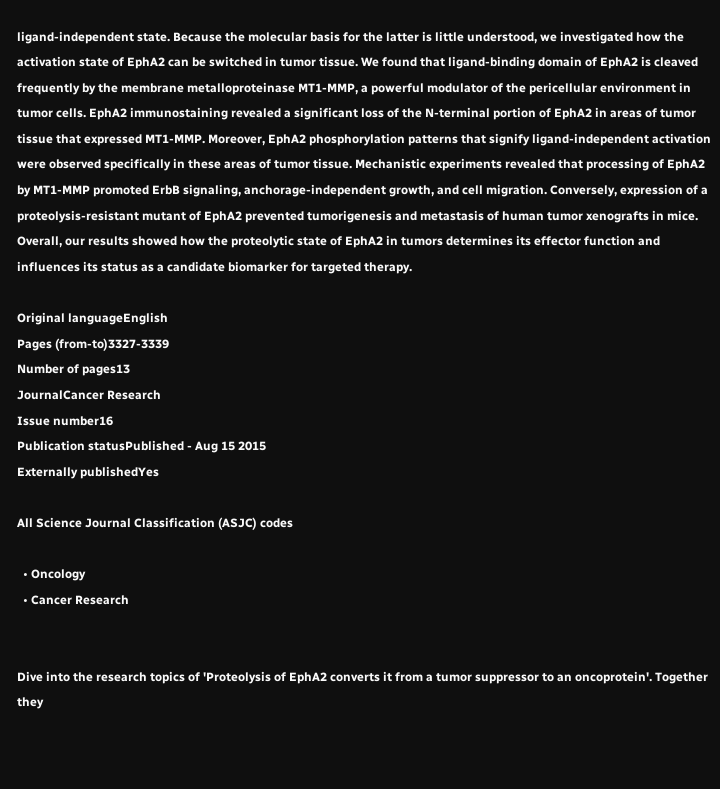ligand-independent state. Because the molecular basis for the latter is little understood, we investigated how the activation state of EphA2 can be switched in tumor tissue. We found that ligand-binding domain of EphA2 is cleaved frequently by the membrane metalloproteinase MT1-MMP, a powerful modulator of the pericellular environment in tumor cells. EphA2 immunostaining revealed a significant loss of the N-terminal portion of EphA2 in areas of tumor tissue that expressed MT1-MMP. Moreover, EphA2 phosphorylation patterns that signify ligand-independent activation were observed specifically in these areas of tumor tissue. Mechanistic experiments revealed that processing of EphA2 by MT1-MMP promoted ErbB signaling, anchorage-independent growth, and cell migration. Conversely, expression of a proteolysis-resistant mutant of EphA2 prevented tumorigenesis and metastasis of human tumor xenografts in mice. Overall, our results showed how the proteolytic state of EphA2 in tumors determines its effector function and influences its status as a candidate biomarker for targeted therapy.

Original languageEnglish
Pages (from-to)3327-3339
Number of pages13
JournalCancer Research
Issue number16
Publication statusPublished - Aug 15 2015
Externally publishedYes

All Science Journal Classification (ASJC) codes

  • Oncology
  • Cancer Research


Dive into the research topics of 'Proteolysis of EphA2 converts it from a tumor suppressor to an oncoprotein'. Together they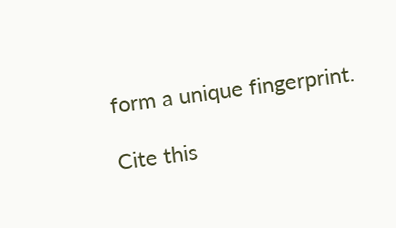form a unique fingerprint.

Cite this